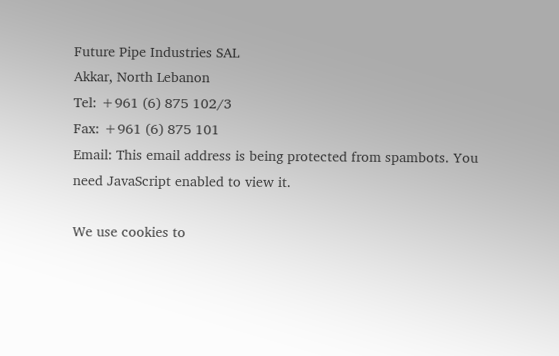Future Pipe Industries SAL
Akkar, North Lebanon
Tel: +961 (6) 875 102/3
Fax: +961 (6) 875 101
Email: This email address is being protected from spambots. You need JavaScript enabled to view it.

We use cookies to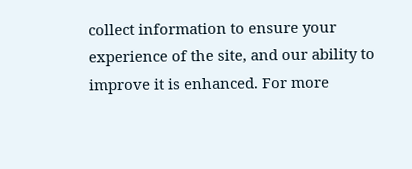collect information to ensure your experience of the site, and our ability to improve it is enhanced. For more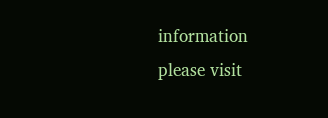information please visit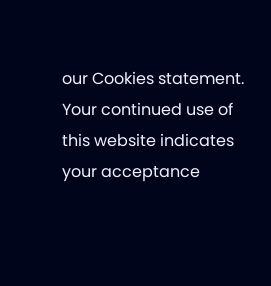our Cookies statement. Your continued use of this website indicates your acceptance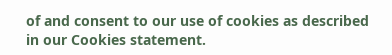of and consent to our use of cookies as described in our Cookies statement.